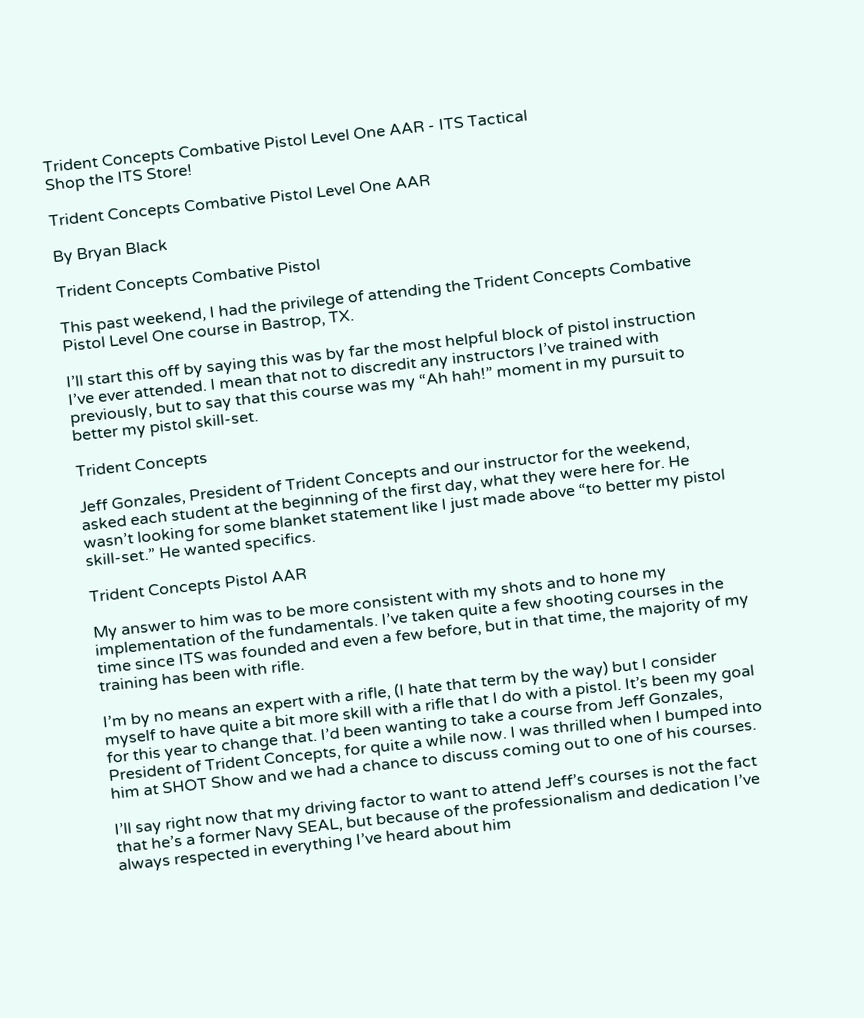Trident Concepts Combative Pistol Level One AAR - ITS Tactical
Shop the ITS Store!

Trident Concepts Combative Pistol Level One AAR

By Bryan Black

Trident Concepts Combative Pistol

This past weekend, I had the privilege of attending the Trident Concepts Combative Pistol Level One course in Bastrop, TX.

I’ll start this off by saying this was by far the most helpful block of pistol instruction I’ve ever attended. I mean that not to discredit any instructors I’ve trained with previously, but to say that this course was my “Ah hah!” moment in my pursuit to better my pistol skill-set.

Trident Concepts

Jeff Gonzales, President of Trident Concepts and our instructor for the weekend, asked each student at the beginning of the first day, what they were here for. He wasn’t looking for some blanket statement like I just made above “to better my pistol skill-set.” He wanted specifics.

Trident Concepts Pistol AAR

My answer to him was to be more consistent with my shots and to hone my implementation of the fundamentals. I’ve taken quite a few shooting courses in the time since ITS was founded and even a few before, but in that time, the majority of my training has been with rifle.

I’m by no means an expert with a rifle, (I hate that term by the way) but I consider myself to have quite a bit more skill with a rifle that I do with a pistol. It’s been my goal for this year to change that. I’d been wanting to take a course from Jeff Gonzales, President of Trident Concepts, for quite a while now. I was thrilled when I bumped into him at SHOT Show and we had a chance to discuss coming out to one of his courses.

I’ll say right now that my driving factor to want to attend Jeff’s courses is not the fact that he’s a former Navy SEAL, but because of the professionalism and dedication I’ve always respected in everything I’ve heard about him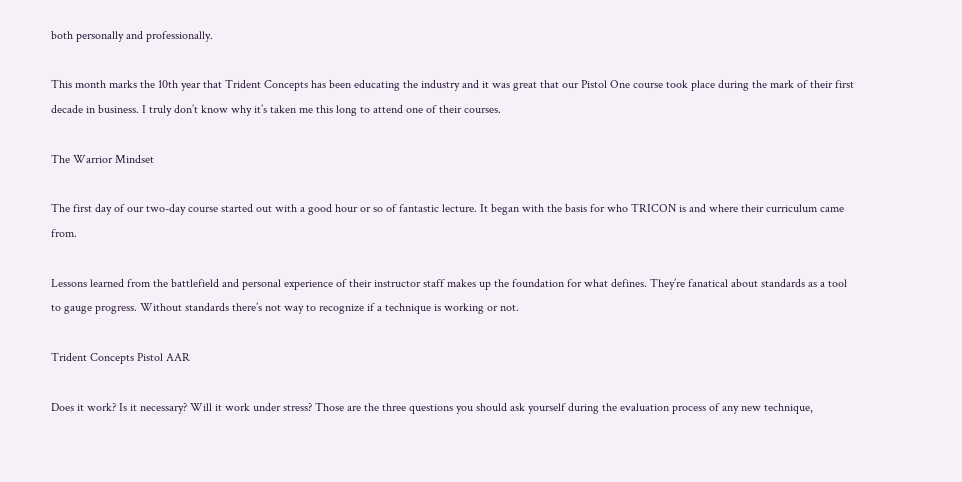both personally and professionally.

This month marks the 10th year that Trident Concepts has been educating the industry and it was great that our Pistol One course took place during the mark of their first decade in business. I truly don’t know why it’s taken me this long to attend one of their courses.

The Warrior Mindset

The first day of our two-day course started out with a good hour or so of fantastic lecture. It began with the basis for who TRICON is and where their curriculum came from.

Lessons learned from the battlefield and personal experience of their instructor staff makes up the foundation for what defines. They’re fanatical about standards as a tool to gauge progress. Without standards there’s not way to recognize if a technique is working or not.

Trident Concepts Pistol AAR

Does it work? Is it necessary? Will it work under stress? Those are the three questions you should ask yourself during the evaluation process of any new technique,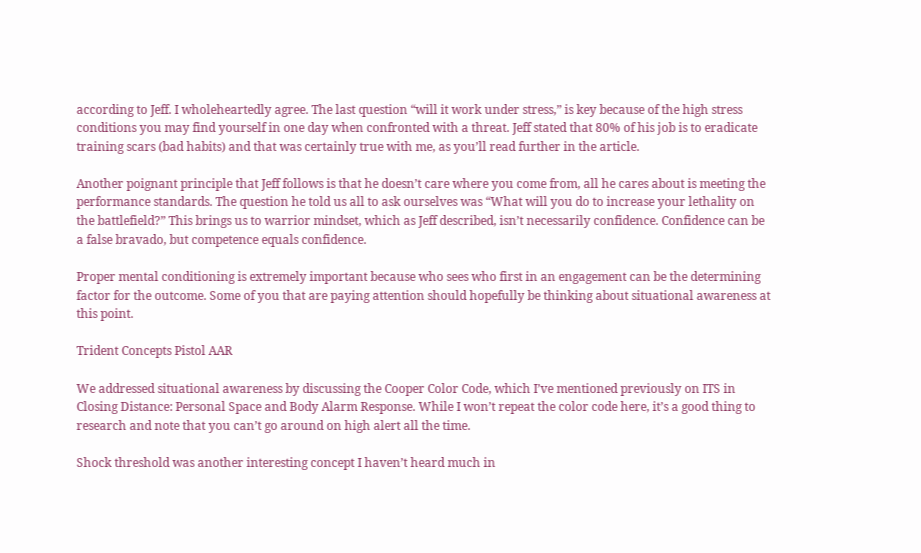according to Jeff. I wholeheartedly agree. The last question “will it work under stress,” is key because of the high stress conditions you may find yourself in one day when confronted with a threat. Jeff stated that 80% of his job is to eradicate training scars (bad habits) and that was certainly true with me, as you’ll read further in the article.

Another poignant principle that Jeff follows is that he doesn’t care where you come from, all he cares about is meeting the performance standards. The question he told us all to ask ourselves was “What will you do to increase your lethality on the battlefield?” This brings us to warrior mindset, which as Jeff described, isn’t necessarily confidence. Confidence can be a false bravado, but competence equals confidence.

Proper mental conditioning is extremely important because who sees who first in an engagement can be the determining factor for the outcome. Some of you that are paying attention should hopefully be thinking about situational awareness at this point.

Trident Concepts Pistol AAR

We addressed situational awareness by discussing the Cooper Color Code, which I’ve mentioned previously on ITS in Closing Distance: Personal Space and Body Alarm Response. While I won’t repeat the color code here, it’s a good thing to research and note that you can’t go around on high alert all the time.

Shock threshold was another interesting concept I haven’t heard much in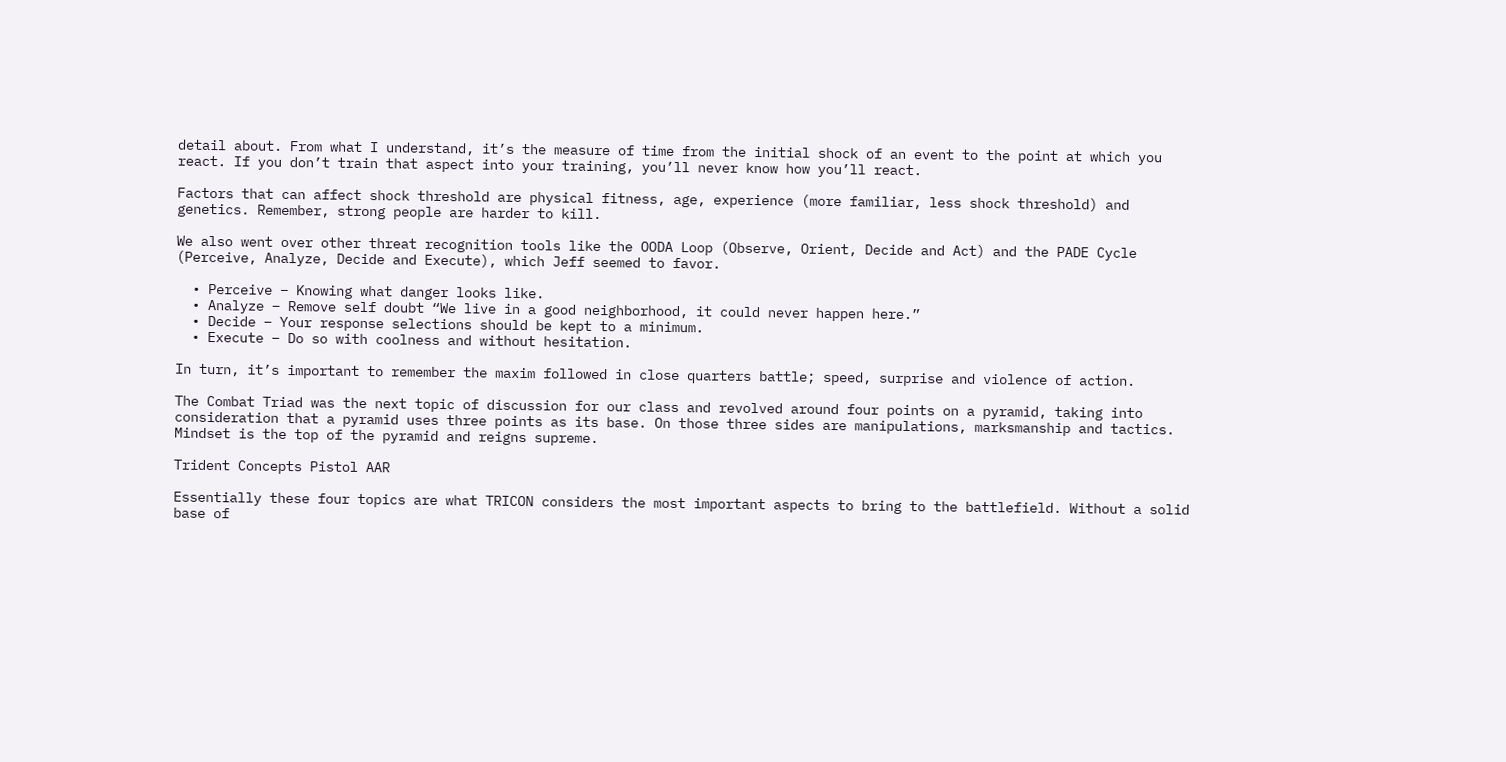detail about. From what I understand, it’s the measure of time from the initial shock of an event to the point at which you react. If you don’t train that aspect into your training, you’ll never know how you’ll react.

Factors that can affect shock threshold are physical fitness, age, experience (more familiar, less shock threshold) and genetics. Remember, strong people are harder to kill.

We also went over other threat recognition tools like the OODA Loop (Observe, Orient, Decide and Act) and the PADE Cycle (Perceive, Analyze, Decide and Execute), which Jeff seemed to favor.

  • Perceive – Knowing what danger looks like.
  • Analyze – Remove self doubt “We live in a good neighborhood, it could never happen here.”
  • Decide – Your response selections should be kept to a minimum.
  • Execute – Do so with coolness and without hesitation.

In turn, it’s important to remember the maxim followed in close quarters battle; speed, surprise and violence of action.

The Combat Triad was the next topic of discussion for our class and revolved around four points on a pyramid, taking into consideration that a pyramid uses three points as its base. On those three sides are manipulations, marksmanship and tactics. Mindset is the top of the pyramid and reigns supreme.

Trident Concepts Pistol AAR

Essentially these four topics are what TRICON considers the most important aspects to bring to the battlefield. Without a solid base of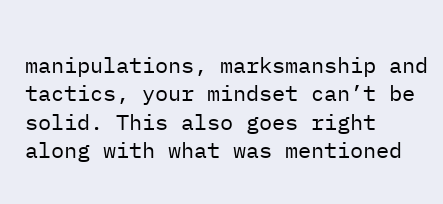manipulations, marksmanship and tactics, your mindset can’t be solid. This also goes right along with what was mentioned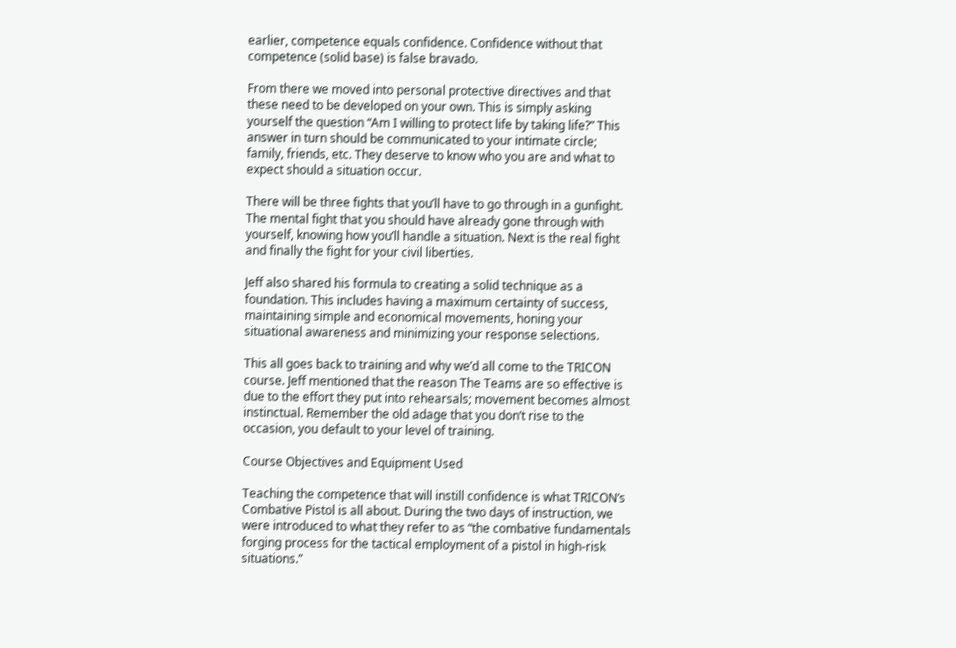earlier, competence equals confidence. Confidence without that competence (solid base) is false bravado.

From there we moved into personal protective directives and that these need to be developed on your own. This is simply asking yourself the question “Am I willing to protect life by taking life?” This answer in turn should be communicated to your intimate circle; family, friends, etc. They deserve to know who you are and what to expect should a situation occur.

There will be three fights that you’ll have to go through in a gunfight. The mental fight that you should have already gone through with yourself, knowing how you’ll handle a situation. Next is the real fight and finally the fight for your civil liberties.

Jeff also shared his formula to creating a solid technique as a foundation. This includes having a maximum certainty of success, maintaining simple and economical movements, honing your situational awareness and minimizing your response selections.

This all goes back to training and why we’d all come to the TRICON course. Jeff mentioned that the reason The Teams are so effective is due to the effort they put into rehearsals; movement becomes almost instinctual. Remember the old adage that you don’t rise to the occasion, you default to your level of training.

Course Objectives and Equipment Used

Teaching the competence that will instill confidence is what TRICON’s Combative Pistol is all about. During the two days of instruction, we were introduced to what they refer to as “the combative fundamentals forging process for the tactical employment of a pistol in high-risk situations.”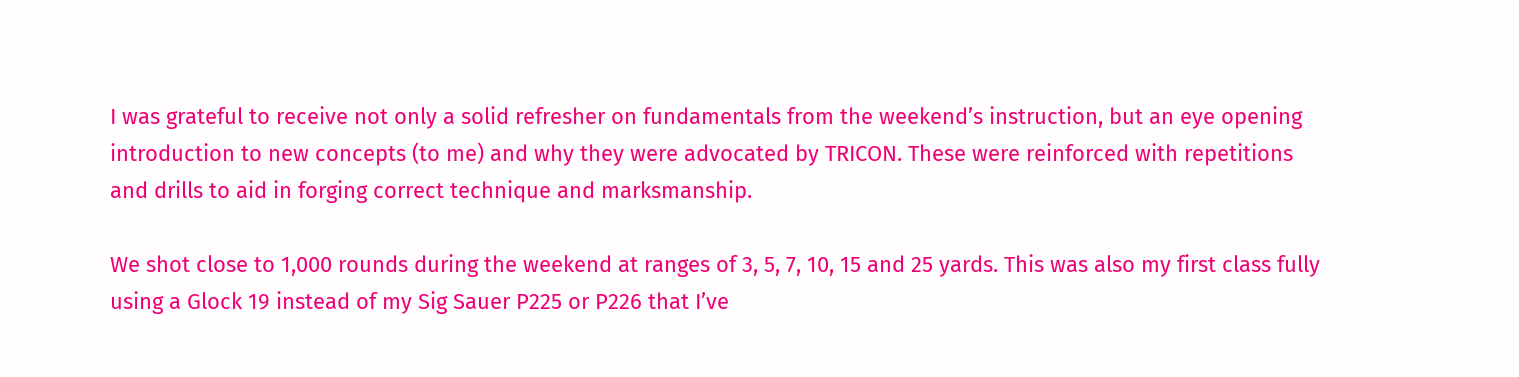I was grateful to receive not only a solid refresher on fundamentals from the weekend’s instruction, but an eye opening introduction to new concepts (to me) and why they were advocated by TRICON. These were reinforced with repetitions and drills to aid in forging correct technique and marksmanship.

We shot close to 1,000 rounds during the weekend at ranges of 3, 5, 7, 10, 15 and 25 yards. This was also my first class fully using a Glock 19 instead of my Sig Sauer P225 or P226 that I’ve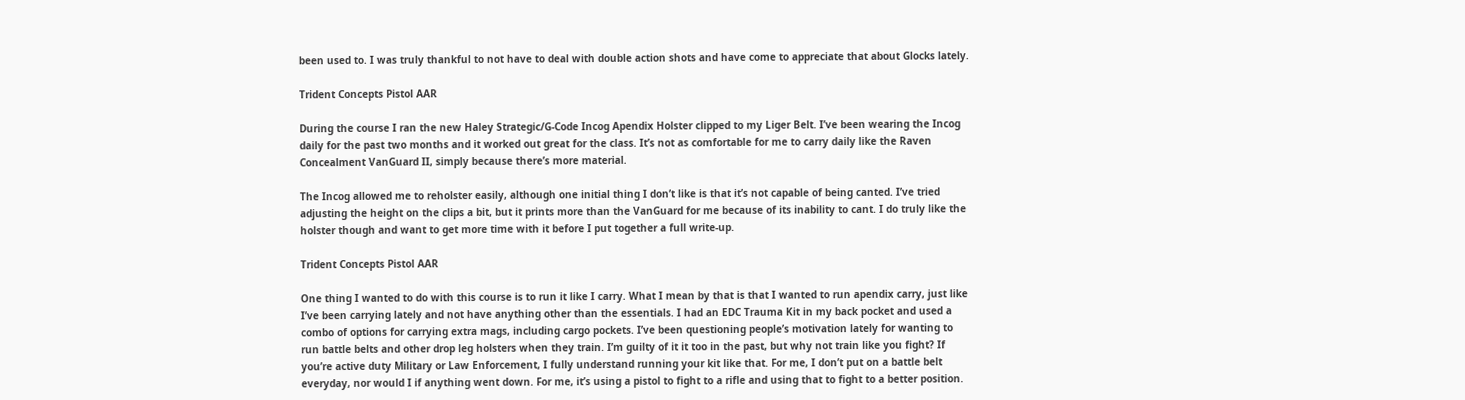been used to. I was truly thankful to not have to deal with double action shots and have come to appreciate that about Glocks lately.

Trident Concepts Pistol AAR

During the course I ran the new Haley Strategic/G-Code Incog Apendix Holster clipped to my Liger Belt. I’ve been wearing the Incog daily for the past two months and it worked out great for the class. It’s not as comfortable for me to carry daily like the Raven Concealment VanGuard II, simply because there’s more material.

The Incog allowed me to reholster easily, although one initial thing I don’t like is that it’s not capable of being canted. I’ve tried adjusting the height on the clips a bit, but it prints more than the VanGuard for me because of its inability to cant. I do truly like the holster though and want to get more time with it before I put together a full write-up.

Trident Concepts Pistol AAR

One thing I wanted to do with this course is to run it like I carry. What I mean by that is that I wanted to run apendix carry, just like I’ve been carrying lately and not have anything other than the essentials. I had an EDC Trauma Kit in my back pocket and used a combo of options for carrying extra mags, including cargo pockets. I’ve been questioning people’s motivation lately for wanting to run battle belts and other drop leg holsters when they train. I’m guilty of it it too in the past, but why not train like you fight? If you’re active duty Military or Law Enforcement, I fully understand running your kit like that. For me, I don’t put on a battle belt everyday, nor would I if anything went down. For me, it’s using a pistol to fight to a rifle and using that to fight to a better position.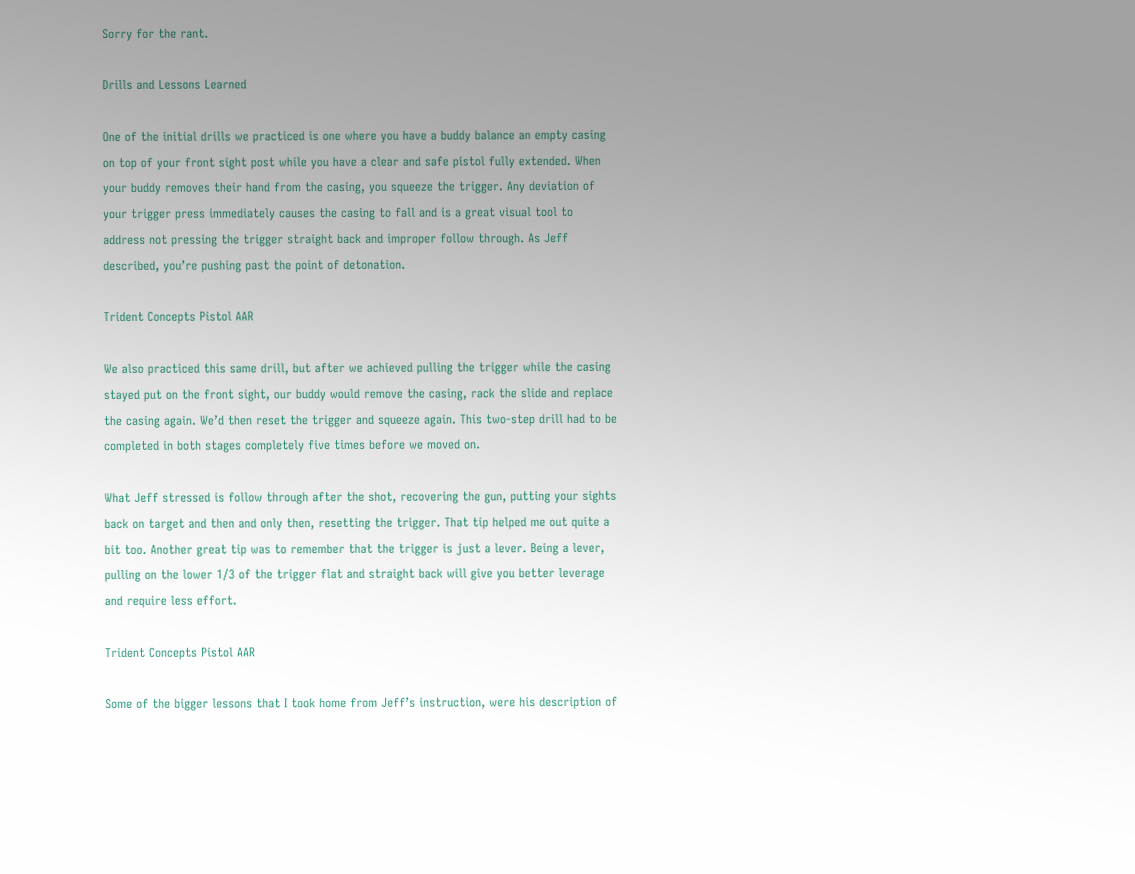Sorry for the rant.

Drills and Lessons Learned

One of the initial drills we practiced is one where you have a buddy balance an empty casing on top of your front sight post while you have a clear and safe pistol fully extended. When your buddy removes their hand from the casing, you squeeze the trigger. Any deviation of your trigger press immediately causes the casing to fall and is a great visual tool to address not pressing the trigger straight back and improper follow through. As Jeff described, you’re pushing past the point of detonation.

Trident Concepts Pistol AAR

We also practiced this same drill, but after we achieved pulling the trigger while the casing stayed put on the front sight, our buddy would remove the casing, rack the slide and replace the casing again. We’d then reset the trigger and squeeze again. This two-step drill had to be completed in both stages completely five times before we moved on.

What Jeff stressed is follow through after the shot, recovering the gun, putting your sights back on target and then and only then, resetting the trigger. That tip helped me out quite a bit too. Another great tip was to remember that the trigger is just a lever. Being a lever, pulling on the lower 1/3 of the trigger flat and straight back will give you better leverage and require less effort.

Trident Concepts Pistol AAR

Some of the bigger lessons that I took home from Jeff’s instruction, were his description of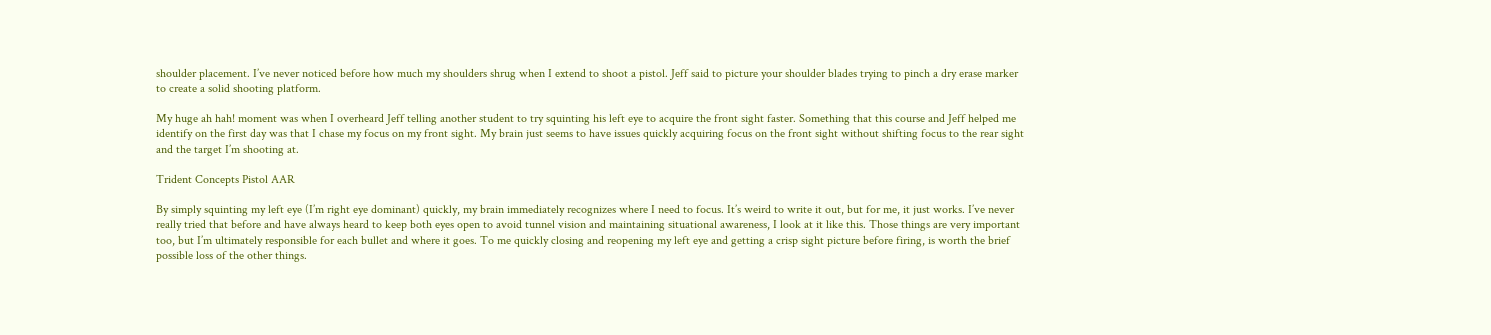shoulder placement. I’ve never noticed before how much my shoulders shrug when I extend to shoot a pistol. Jeff said to picture your shoulder blades trying to pinch a dry erase marker to create a solid shooting platform.

My huge ah hah! moment was when I overheard Jeff telling another student to try squinting his left eye to acquire the front sight faster. Something that this course and Jeff helped me identify on the first day was that I chase my focus on my front sight. My brain just seems to have issues quickly acquiring focus on the front sight without shifting focus to the rear sight and the target I’m shooting at.

Trident Concepts Pistol AAR

By simply squinting my left eye (I’m right eye dominant) quickly, my brain immediately recognizes where I need to focus. It’s weird to write it out, but for me, it just works. I’ve never really tried that before and have always heard to keep both eyes open to avoid tunnel vision and maintaining situational awareness, I look at it like this. Those things are very important too, but I’m ultimately responsible for each bullet and where it goes. To me quickly closing and reopening my left eye and getting a crisp sight picture before firing, is worth the brief possible loss of the other things.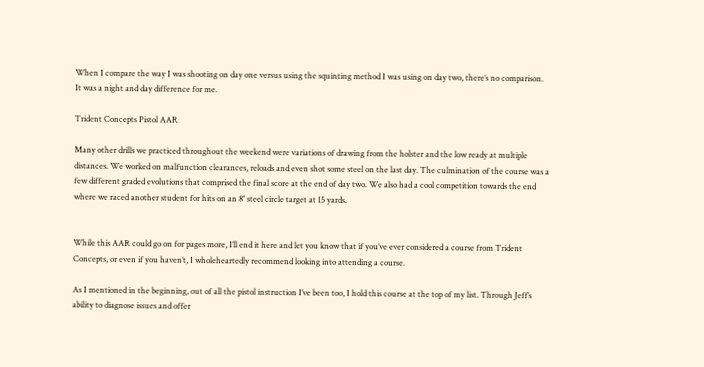When I compare the way I was shooting on day one versus using the squinting method I was using on day two, there’s no comparison. It was a night and day difference for me.

Trident Concepts Pistol AAR

Many other drills we practiced throughout the weekend were variations of drawing from the holster and the low ready at multiple distances. We worked on malfunction clearances, reloads and even shot some steel on the last day. The culmination of the course was a few different graded evolutions that comprised the final score at the end of day two. We also had a cool competition towards the end where we raced another student for hits on an 8″ steel circle target at 15 yards.


While this AAR could go on for pages more, I’ll end it here and let you know that if you’ve ever considered a course from Trident Concepts, or even if you haven’t, I wholeheartedly recommend looking into attending a course.

As I mentioned in the beginning, out of all the pistol instruction I’ve been too, I hold this course at the top of my list. Through Jeff’s ability to diagnose issues and offer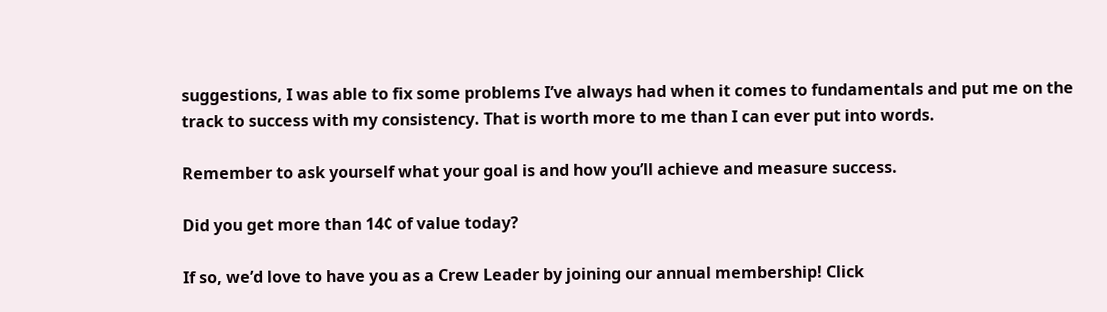suggestions, I was able to fix some problems I’ve always had when it comes to fundamentals and put me on the track to success with my consistency. That is worth more to me than I can ever put into words.

Remember to ask yourself what your goal is and how you’ll achieve and measure success.

Did you get more than 14¢ of value today?

If so, we’d love to have you as a Crew Leader by joining our annual membership! Click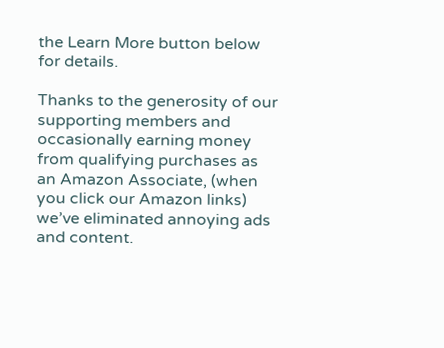the Learn More button below for details.

Thanks to the generosity of our supporting members and occasionally earning money from qualifying purchases as an Amazon Associate, (when you click our Amazon links) we’ve eliminated annoying ads and content.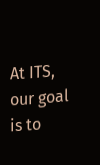At ITS, our goal is to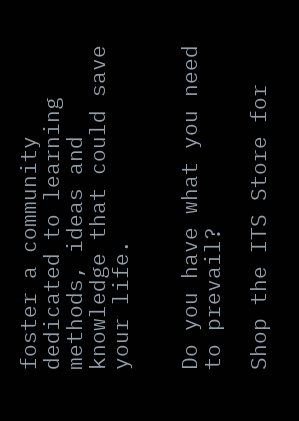foster a community dedicated to learning methods, ideas and knowledge that could save your life.


Do you have what you need to prevail?

Shop the ITS Store for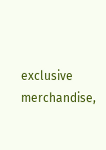exclusive merchandise,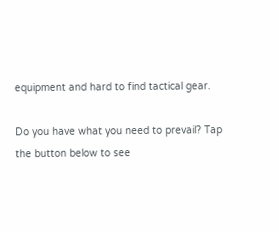equipment and hard to find tactical gear.

Do you have what you need to prevail? Tap the button below to see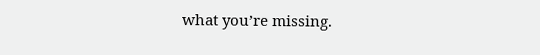what you’re missing.